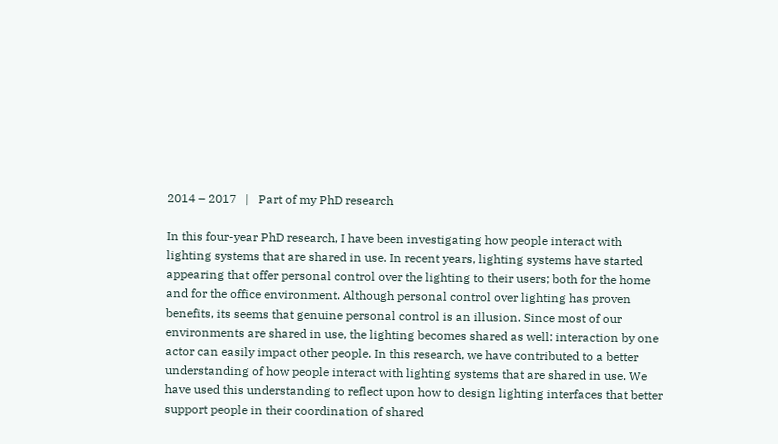2014 – 2017   |   Part of my PhD research

In this four-year PhD research, I have been investigating how people interact with lighting systems that are shared in use. In recent years, lighting systems have started appearing that offer personal control over the lighting to their users; both for the home and for the office environment. Although personal control over lighting has proven benefits, its seems that genuine personal control is an illusion. Since most of our environments are shared in use, the lighting becomes shared as well: interaction by one actor can easily impact other people. In this research, we have contributed to a better understanding of how people interact with lighting systems that are shared in use. We have used this understanding to reflect upon how to design lighting interfaces that better support people in their coordination of shared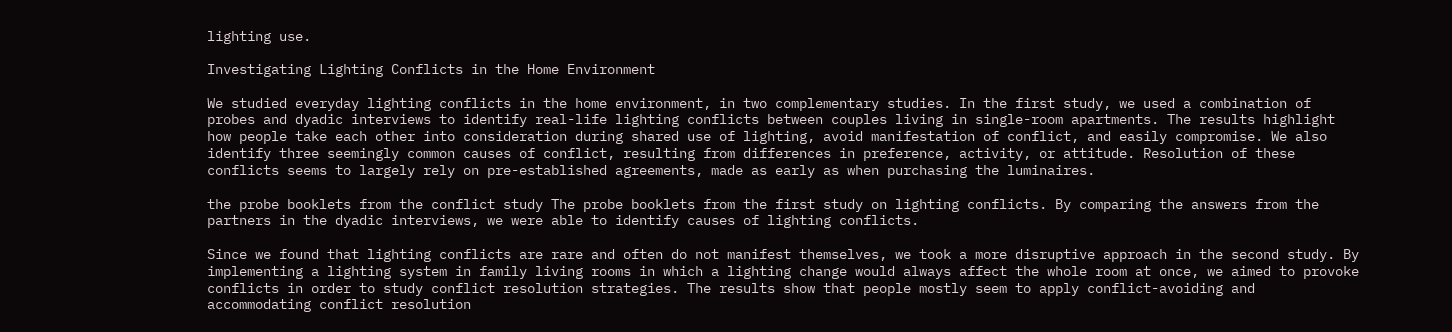lighting use.

Investigating Lighting Conflicts in the Home Environment

We studied everyday lighting conflicts in the home environment, in two complementary studies. In the first study, we used a combination of probes and dyadic interviews to identify real-life lighting conflicts between couples living in single-room apartments. The results highlight how people take each other into consideration during shared use of lighting, avoid manifestation of conflict, and easily compromise. We also identify three seemingly common causes of conflict, resulting from differences in preference, activity, or attitude. Resolution of these conflicts seems to largely rely on pre-established agreements, made as early as when purchasing the luminaires.

the probe booklets from the conflict study The probe booklets from the first study on lighting conflicts. By comparing the answers from the partners in the dyadic interviews, we were able to identify causes of lighting conflicts.

Since we found that lighting conflicts are rare and often do not manifest themselves, we took a more disruptive approach in the second study. By implementing a lighting system in family living rooms in which a lighting change would always affect the whole room at once, we aimed to provoke conflicts in order to study conflict resolution strategies. The results show that people mostly seem to apply conflict-avoiding and accommodating conflict resolution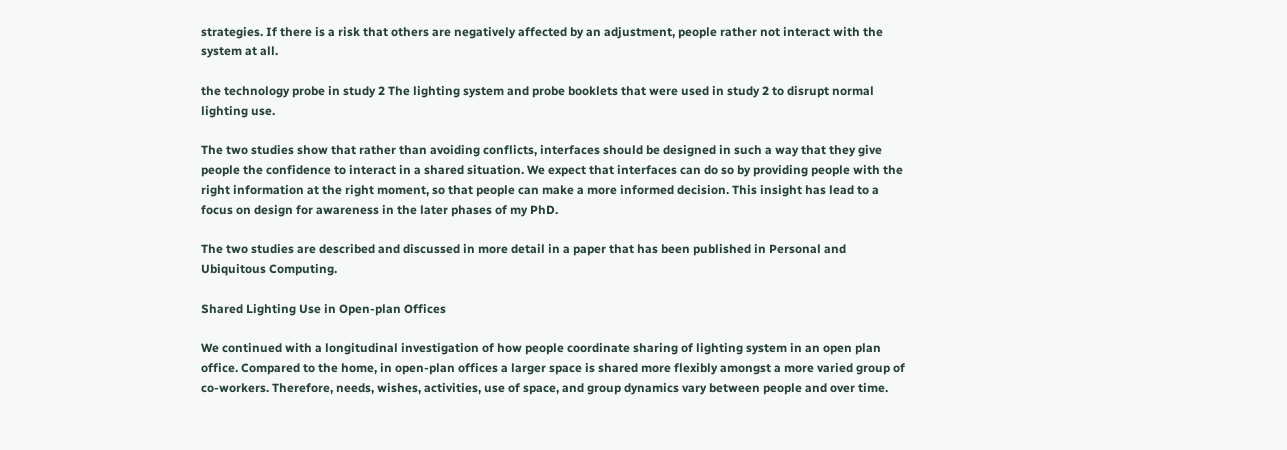strategies. If there is a risk that others are negatively affected by an adjustment, people rather not interact with the system at all.

the technology probe in study 2 The lighting system and probe booklets that were used in study 2 to disrupt normal lighting use.

The two studies show that rather than avoiding conflicts, interfaces should be designed in such a way that they give people the confidence to interact in a shared situation. We expect that interfaces can do so by providing people with the right information at the right moment, so that people can make a more informed decision. This insight has lead to a focus on design for awareness in the later phases of my PhD.

The two studies are described and discussed in more detail in a paper that has been published in Personal and Ubiquitous Computing.

Shared Lighting Use in Open-plan Offices

We continued with a longitudinal investigation of how people coordinate sharing of lighting system in an open plan office. Compared to the home, in open-plan offices a larger space is shared more flexibly amongst a more varied group of co-workers. Therefore, needs, wishes, activities, use of space, and group dynamics vary between people and over time.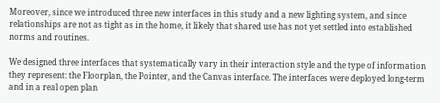Moreover, since we introduced three new interfaces in this study and a new lighting system, and since relationships are not as tight as in the home, it likely that shared use has not yet settled into established norms and routines.

We designed three interfaces that systematically vary in their interaction style and the type of information they represent: the Floorplan, the Pointer, and the Canvas interface. The interfaces were deployed long-term and in a real open plan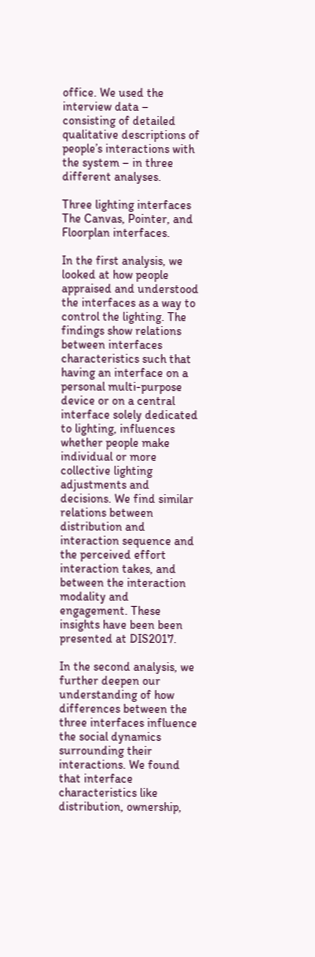office. We used the interview data – consisting of detailed qualitative descriptions of people’s interactions with the system – in three different analyses.

Three lighting interfaces The Canvas, Pointer, and Floorplan interfaces.

In the first analysis, we looked at how people appraised and understood the interfaces as a way to control the lighting. The findings show relations between interfaces characteristics such that having an interface on a personal multi-purpose device or on a central interface solely dedicated to lighting, influences whether people make individual or more collective lighting adjustments and decisions. We find similar relations between distribution and interaction sequence and the perceived effort interaction takes, and between the interaction modality and engagement. These insights have been been presented at DIS2017.

In the second analysis, we further deepen our understanding of how differences between the three interfaces influence the social dynamics surrounding their interactions. We found that interface characteristics like distribution, ownership,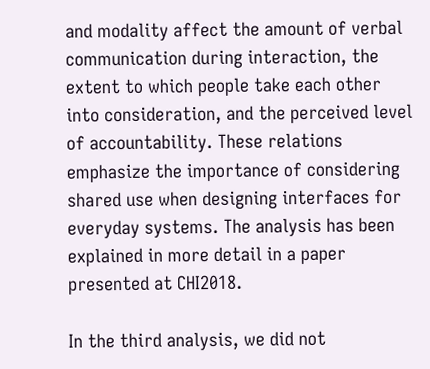and modality affect the amount of verbal communication during interaction, the extent to which people take each other into consideration, and the perceived level of accountability. These relations emphasize the importance of considering shared use when designing interfaces for everyday systems. The analysis has been explained in more detail in a paper presented at CHI2018.

In the third analysis, we did not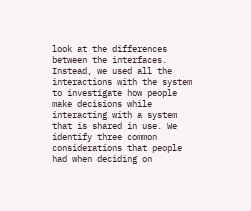look at the differences between the interfaces. Instead, we used all the interactions with the system to investigate how people make decisions while interacting with a system that is shared in use. We identify three common considerations that people had when deciding on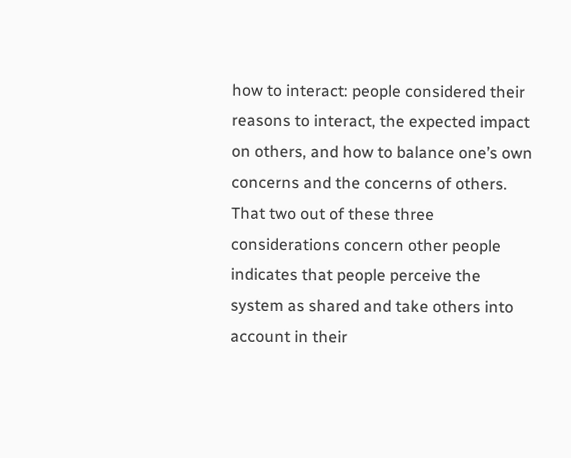how to interact: people considered their reasons to interact, the expected impact on others, and how to balance one’s own concerns and the concerns of others. That two out of these three considerations concern other people indicates that people perceive the system as shared and take others into account in their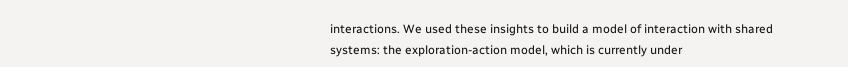interactions. We used these insights to build a model of interaction with shared systems: the exploration-action model, which is currently under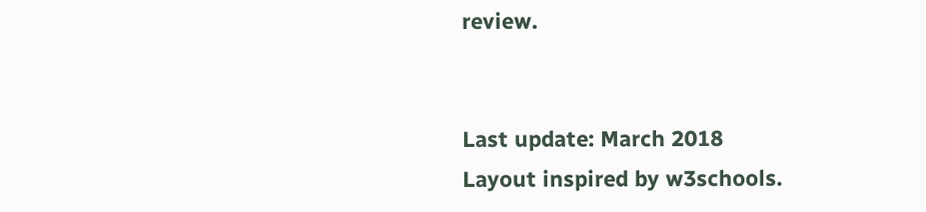review.


Last update: March 2018
Layout inspired by w3schools.